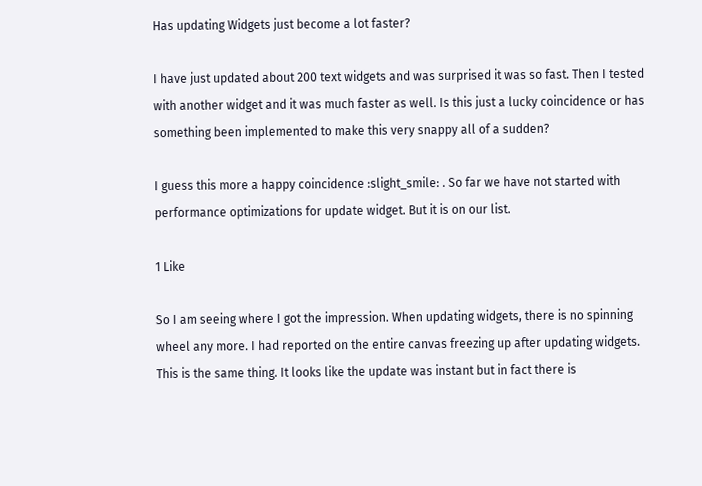Has updating Widgets just become a lot faster?

I have just updated about 200 text widgets and was surprised it was so fast. Then I tested with another widget and it was much faster as well. Is this just a lucky coincidence or has something been implemented to make this very snappy all of a sudden?

I guess this more a happy coincidence :slight_smile: . So far we have not started with performance optimizations for update widget. But it is on our list.

1 Like

So I am seeing where I got the impression. When updating widgets, there is no spinning wheel any more. I had reported on the entire canvas freezing up after updating widgets. This is the same thing. It looks like the update was instant but in fact there is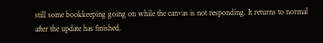still some bookkeeping going on while the canvas is not responding. It returns to normal after the update has finished.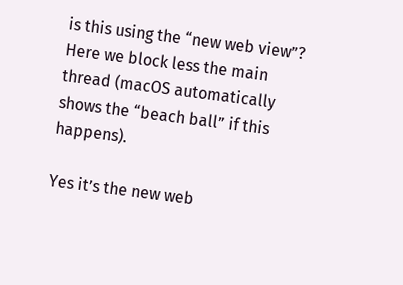is this using the “new web view”? Here we block less the main thread (macOS automatically shows the “beach ball” if this happens).

Yes it’s the new web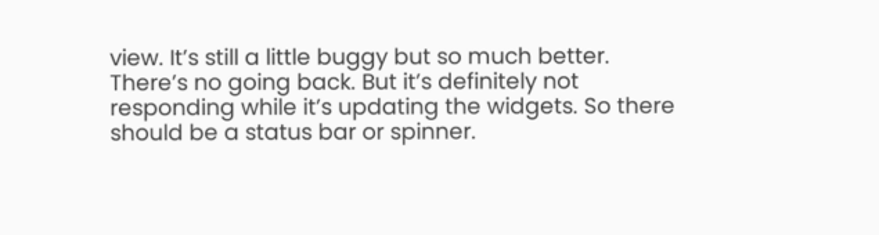view. It’s still a little buggy but so much better. There’s no going back. But it’s definitely not responding while it’s updating the widgets. So there should be a status bar or spinner.